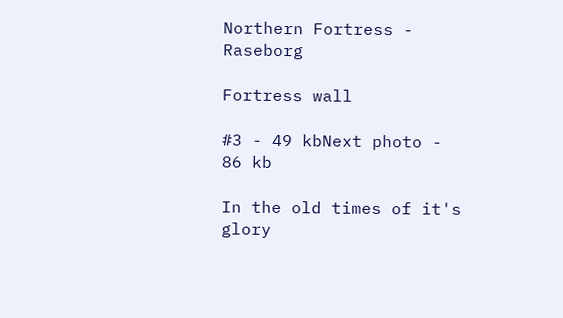Northern Fortress - Raseborg

Fortress wall

#3 - 49 kbNext photo - 86 kb

In the old times of it's glory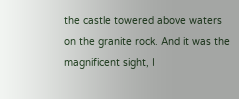the castle towered above waters on the granite rock. And it was the magnificent sight, I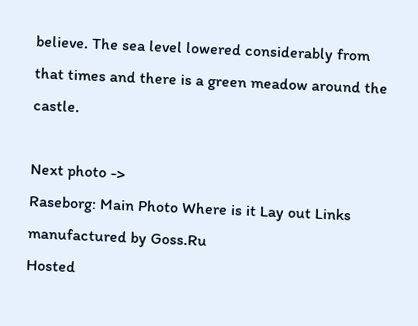believe. The sea level lowered considerably from that times and there is a green meadow around the castle.

Next photo ->
Raseborg: Main Photo Where is it Lay out Links
manufactured by Goss.Ru
Hosted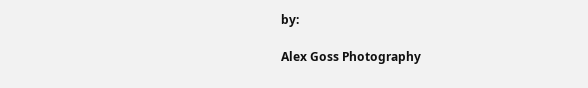by:

Alex Goss Photography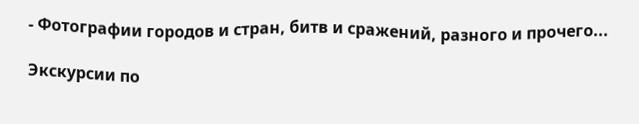- Фотографии городов и стран, битв и сражений, разного и прочего...

Экскурсии по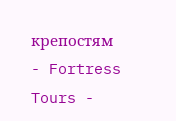крепостям - Fortress Tours -